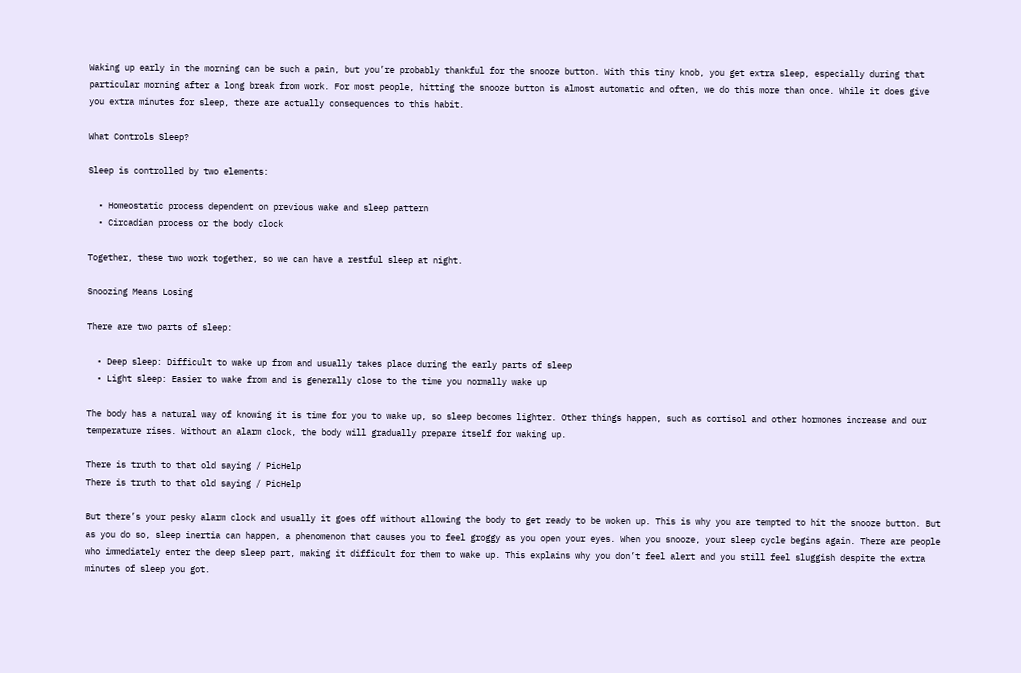Waking up early in the morning can be such a pain, but you’re probably thankful for the snooze button. With this tiny knob, you get extra sleep, especially during that particular morning after a long break from work. For most people, hitting the snooze button is almost automatic and often, we do this more than once. While it does give you extra minutes for sleep, there are actually consequences to this habit.

What Controls Sleep?

Sleep is controlled by two elements:

  • Homeostatic process dependent on previous wake and sleep pattern
  • Circadian process or the body clock

Together, these two work together, so we can have a restful sleep at night.

Snoozing Means Losing

There are two parts of sleep:

  • Deep sleep: Difficult to wake up from and usually takes place during the early parts of sleep
  • Light sleep: Easier to wake from and is generally close to the time you normally wake up

The body has a natural way of knowing it is time for you to wake up, so sleep becomes lighter. Other things happen, such as cortisol and other hormones increase and our temperature rises. Without an alarm clock, the body will gradually prepare itself for waking up.

There is truth to that old saying / PicHelp
There is truth to that old saying / PicHelp

But there’s your pesky alarm clock and usually it goes off without allowing the body to get ready to be woken up. This is why you are tempted to hit the snooze button. But as you do so, sleep inertia can happen, a phenomenon that causes you to feel groggy as you open your eyes. When you snooze, your sleep cycle begins again. There are people who immediately enter the deep sleep part, making it difficult for them to wake up. This explains why you don’t feel alert and you still feel sluggish despite the extra minutes of sleep you got.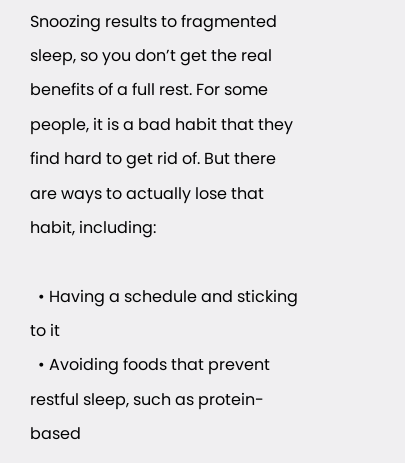Snoozing results to fragmented sleep, so you don’t get the real benefits of a full rest. For some people, it is a bad habit that they find hard to get rid of. But there are ways to actually lose that habit, including:

  • Having a schedule and sticking to it
  • Avoiding foods that prevent restful sleep, such as protein-based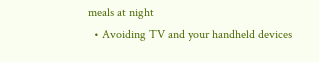meals at night
  • Avoiding TV and your handheld devices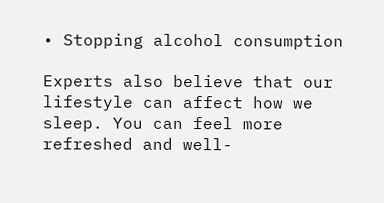• Stopping alcohol consumption

Experts also believe that our lifestyle can affect how we sleep. You can feel more refreshed and well-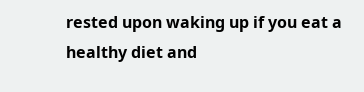rested upon waking up if you eat a healthy diet and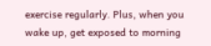exercise regularly. Plus, when you wake up, get exposed to morning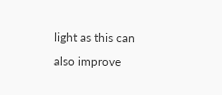light as this can also improve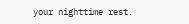your nighttime rest.